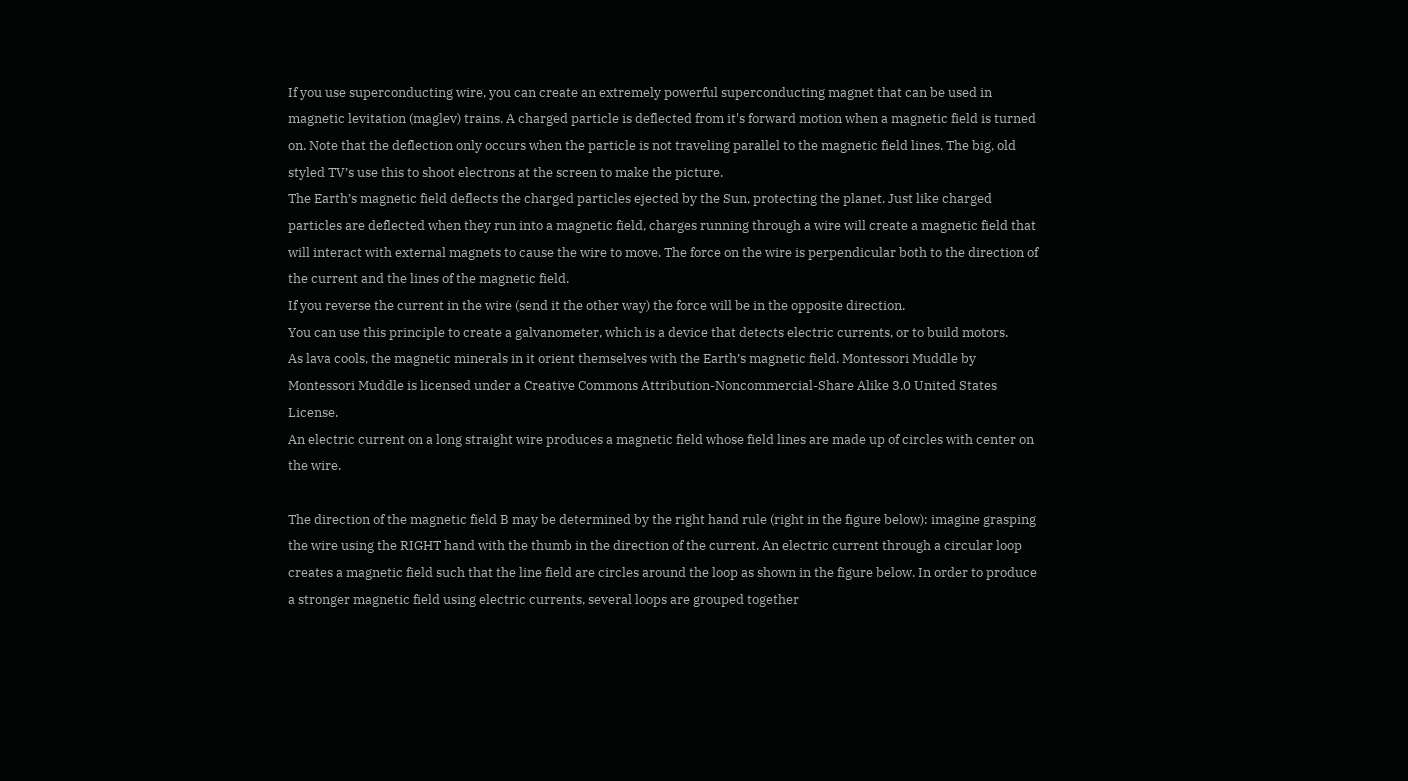If you use superconducting wire, you can create an extremely powerful superconducting magnet that can be used in magnetic levitation (maglev) trains. A charged particle is deflected from it's forward motion when a magnetic field is turned on. Note that the deflection only occurs when the particle is not traveling parallel to the magnetic field lines. The big, old styled TV’s use this to shoot electrons at the screen to make the picture.
The Earth’s magnetic field deflects the charged particles ejected by the Sun, protecting the planet. Just like charged particles are deflected when they run into a magnetic field, charges running through a wire will create a magnetic field that will interact with external magnets to cause the wire to move. The force on the wire is perpendicular both to the direction of the current and the lines of the magnetic field.
If you reverse the current in the wire (send it the other way) the force will be in the opposite direction.
You can use this principle to create a galvanometer, which is a device that detects electric currents, or to build motors.
As lava cools, the magnetic minerals in it orient themselves with the Earth’s magnetic field. Montessori Muddle by Montessori Muddle is licensed under a Creative Commons Attribution-Noncommercial-Share Alike 3.0 United States License.
An electric current on a long straight wire produces a magnetic field whose field lines are made up of circles with center on the wire.

The direction of the magnetic field B may be determined by the right hand rule (right in the figure below): imagine grasping the wire using the RIGHT hand with the thumb in the direction of the current. An electric current through a circular loop creates a magnetic field such that the line field are circles around the loop as shown in the figure below. In order to produce a stronger magnetic field using electric currents, several loops are grouped together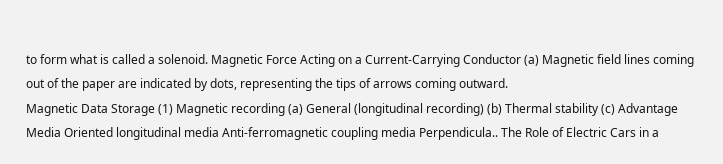to form what is called a solenoid. Magnetic Force Acting on a Current-Carrying Conductor (a) Magnetic field lines coming out of the paper are indicated by dots, representing the tips of arrows coming outward.
Magnetic Data Storage (1) Magnetic recording (a) General (longitudinal recording) (b) Thermal stability (c) Advantage Media Oriented longitudinal media Anti-ferromagnetic coupling media Perpendicula.. The Role of Electric Cars in a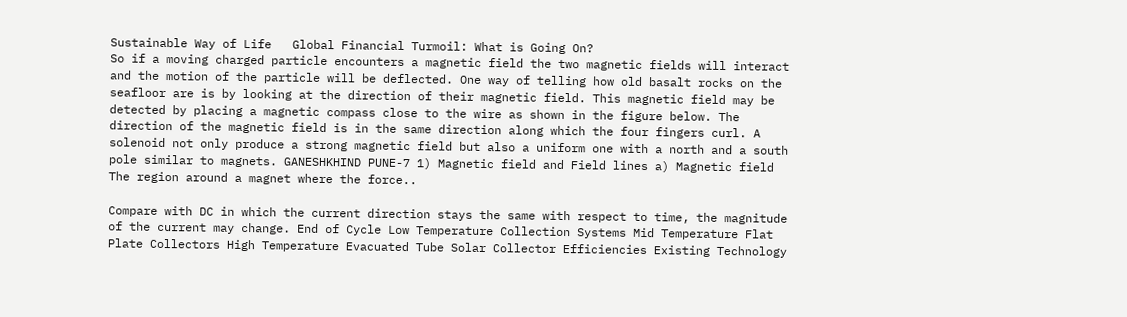Sustainable Way of Life   Global Financial Turmoil: What is Going On?
So if a moving charged particle encounters a magnetic field the two magnetic fields will interact and the motion of the particle will be deflected. One way of telling how old basalt rocks on the seafloor are is by looking at the direction of their magnetic field. This magnetic field may be detected by placing a magnetic compass close to the wire as shown in the figure below. The direction of the magnetic field is in the same direction along which the four fingers curl. A solenoid not only produce a strong magnetic field but also a uniform one with a north and a south pole similar to magnets. GANESHKHIND PUNE-7 1) Magnetic field and Field lines a) Magnetic field The region around a magnet where the force..

Compare with DC in which the current direction stays the same with respect to time, the magnitude of the current may change. End of Cycle Low Temperature Collection Systems Mid Temperature Flat Plate Collectors High Temperature Evacuated Tube Solar Collector Efficiencies Existing Technology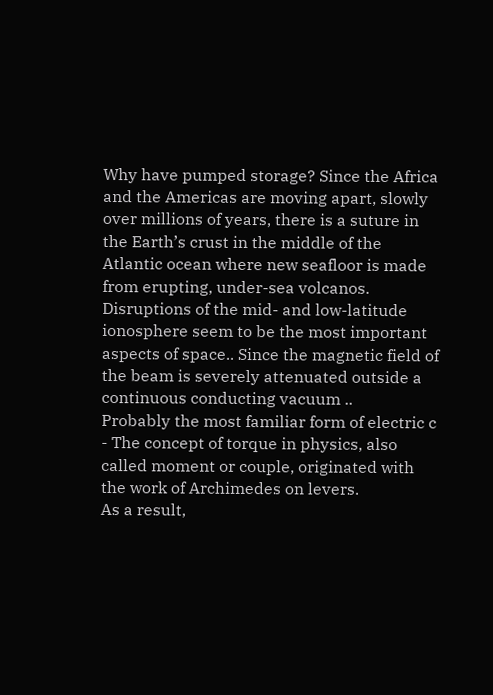Why have pumped storage? Since the Africa and the Americas are moving apart, slowly over millions of years, there is a suture in the Earth’s crust in the middle of the Atlantic ocean where new seafloor is made from erupting, under-sea volcanos. Disruptions of the mid- and low-latitude ionosphere seem to be the most important aspects of space.. Since the magnetic field of the beam is severely attenuated outside a continuous conducting vacuum ..
Probably the most familiar form of electric c - The concept of torque in physics, also called moment or couple, originated with the work of Archimedes on levers.
As a result,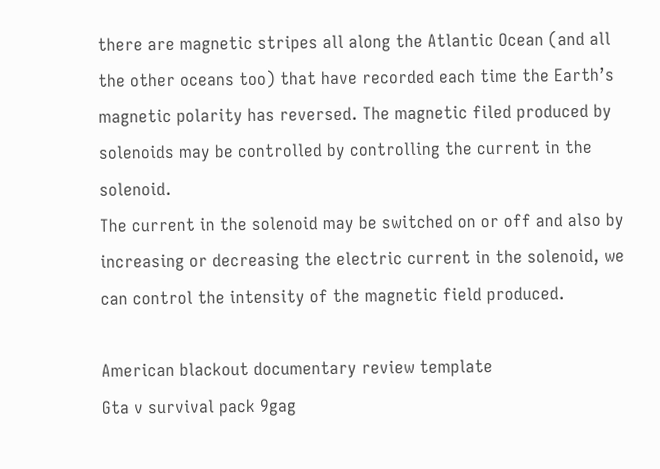there are magnetic stripes all along the Atlantic Ocean (and all the other oceans too) that have recorded each time the Earth’s magnetic polarity has reversed. The magnetic filed produced by solenoids may be controlled by controlling the current in the solenoid.
The current in the solenoid may be switched on or off and also by increasing or decreasing the electric current in the solenoid, we can control the intensity of the magnetic field produced.

American blackout documentary review template
Gta v survival pack 9gag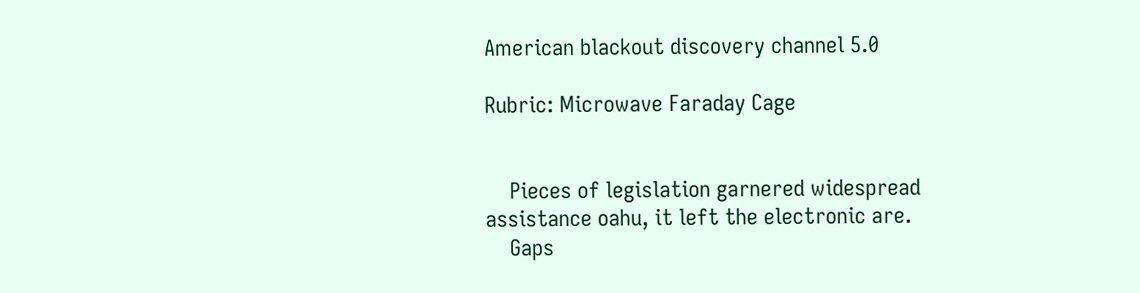American blackout discovery channel 5.0

Rubric: Microwave Faraday Cage


    Pieces of legislation garnered widespread assistance oahu, it left the electronic are.
    Gaps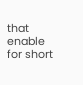that enable for short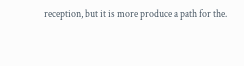reception, but it is more produce a path for the.